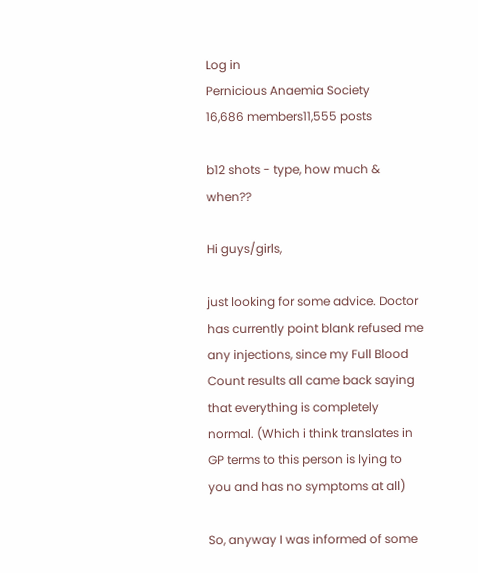Log in
Pernicious Anaemia Society
16,686 members11,555 posts

b12 shots - type, how much & when??

Hi guys/girls,

just looking for some advice. Doctor has currently point blank refused me any injections, since my Full Blood Count results all came back saying that everything is completely normal. (Which i think translates in GP terms to this person is lying to you and has no symptoms at all)

So, anyway I was informed of some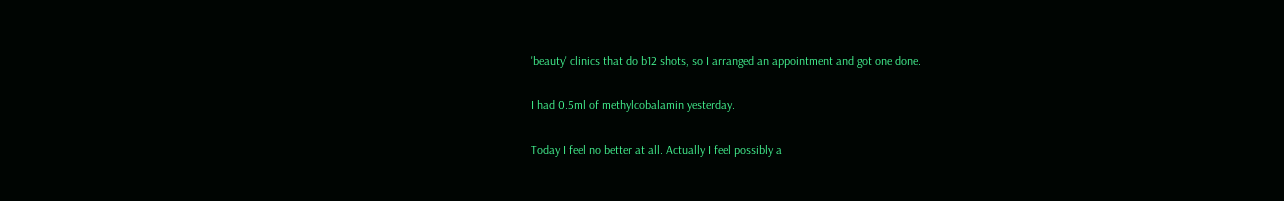'beauty' clinics that do b12 shots, so I arranged an appointment and got one done.

I had 0.5ml of methylcobalamin yesterday.

Today I feel no better at all. Actually I feel possibly a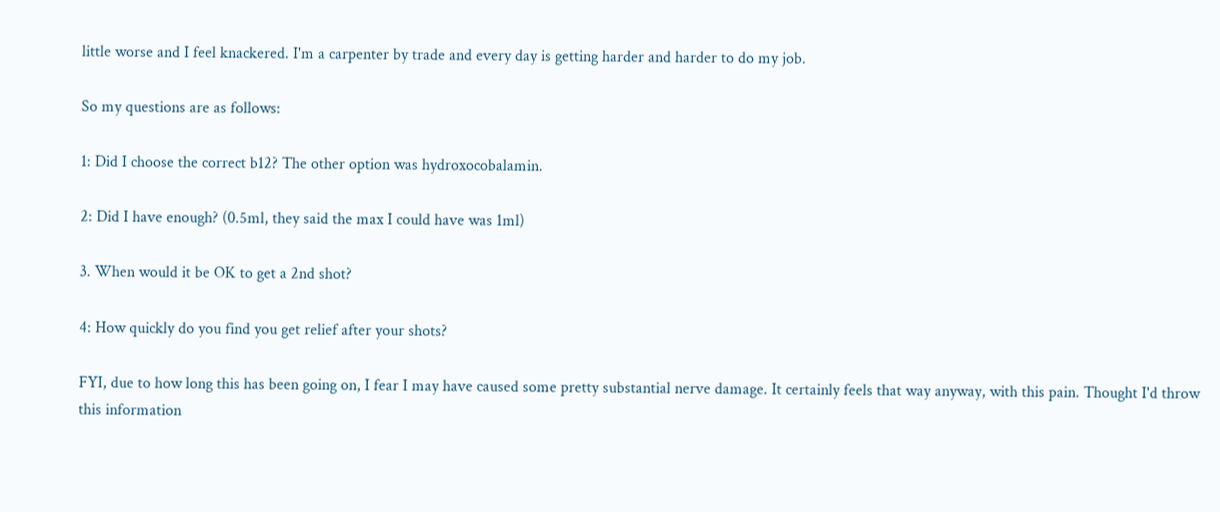little worse and I feel knackered. I'm a carpenter by trade and every day is getting harder and harder to do my job.

So my questions are as follows:

1: Did I choose the correct b12? The other option was hydroxocobalamin.

2: Did I have enough? (0.5ml, they said the max I could have was 1ml)

3. When would it be OK to get a 2nd shot?

4: How quickly do you find you get relief after your shots?

FYI, due to how long this has been going on, I fear I may have caused some pretty substantial nerve damage. It certainly feels that way anyway, with this pain. Thought I'd throw this information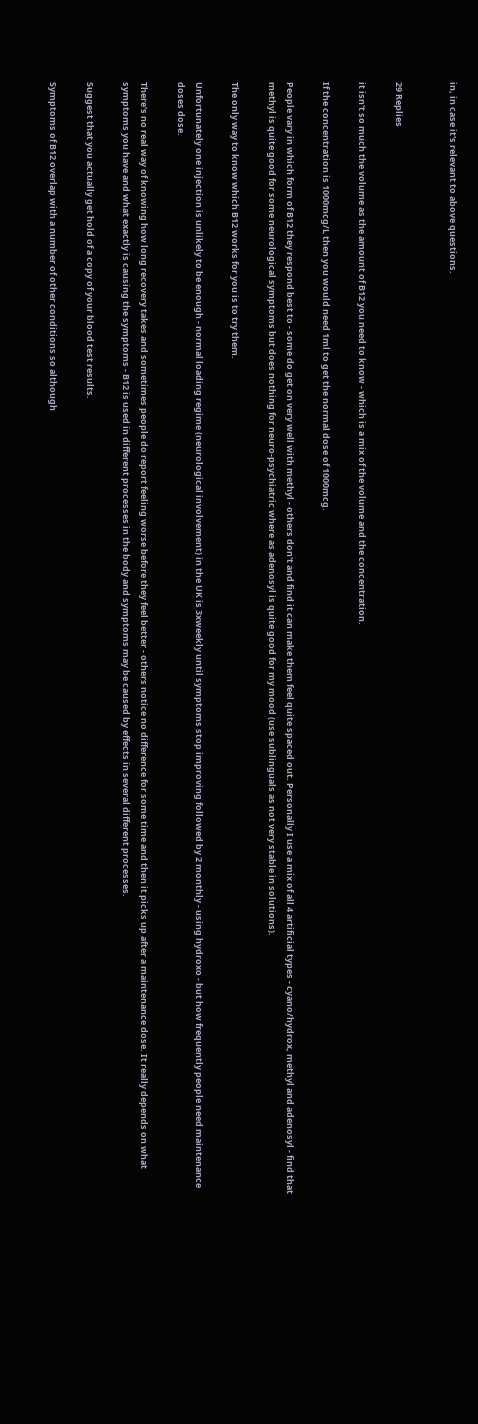in, in case it's relevant to above questions.


29 Replies

it isn't so much the volume as the amount of B12 you need to know - which is a mix of the volume and the concentration.

If the concentration is 1000mcg/L then you would need 1ml to get the normal dose of 1000mcg.

People vary in which form of B12 they respond best to - some do get on very well with methyl - others don't and find it can make them feel quite spaced out. Personally I use a mix of all 4 artificial types - cyano/hydrox, methyl and adenosyl - find that methyl is quite good for some neurological symptoms but does nothing for neuro-psychiatric where as adenosyl is quite good for my mood (use sublinguals as not very stable in solutions).

The only way to know which B12 works for you is to try them.

Unfortunately one injection is unlikely to be enough - normal loading regime (neurological involvement) in the UK is 3xweekly until symptoms stop improving followed by 2 monthly - using hydroxo - but how frequently people need maintenance doses dose.

There's no real way of knowing how long recovery takes and sometimes people do report feeling worse before they feel better - others notice no difference for some time and then it picks up after a maintenance dose. It really depends on what symptoms you have and what exactly is causing the symptoms - B12 is used in different processes in the body and symptoms may be caused by effects in several different processes.

Suggest that you actually get hold of a copy of your blood test results.

Symptoms of B12 overlap with a number of other conditions so although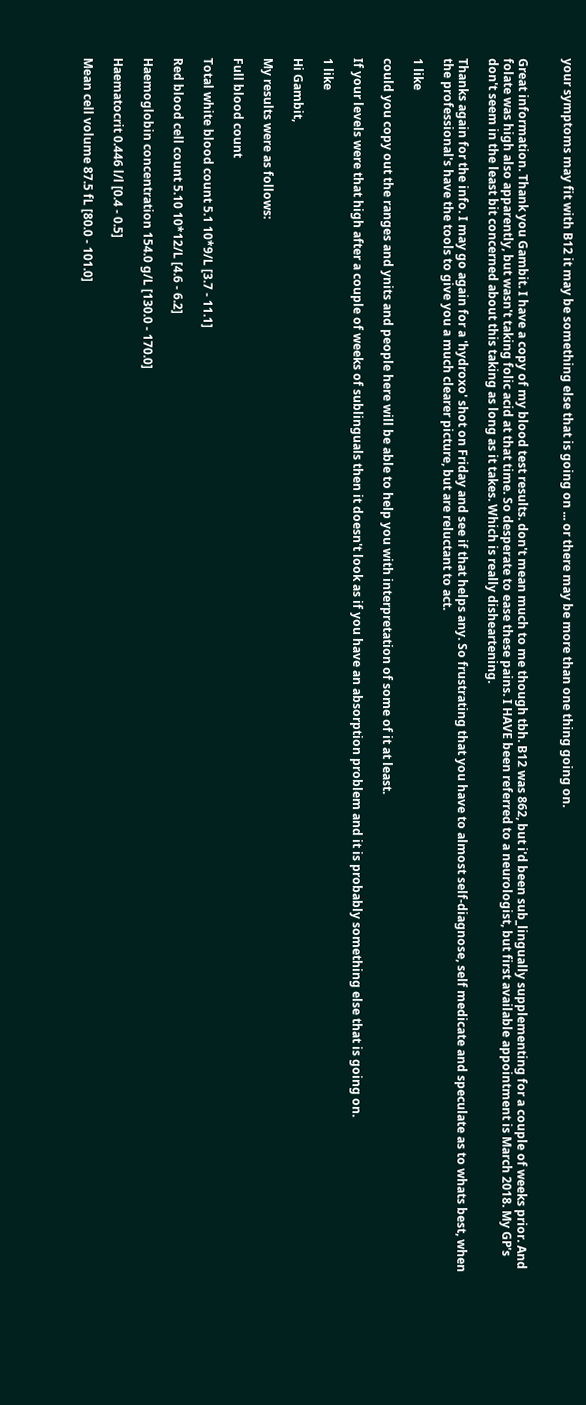your symptoms may fit with B12 it may be something else that is going on ... or there may be more than one thing going on.


Great information. Thank you Gambit. I have a copy of my blood test results. don't mean much to me though tbh. B12 was 862, but i'd been sub_lingually supplementing for a couple of weeks prior. And folate was high also apparently, but wasn't taking folic acid at that time. So desperate to ease these pains. I HAVE been referred to a neurologist, but first available appointment is March 2018. My GP's don't seem in the least bit concerned about this taking as long as it takes. Which is really disheartening.

Thanks again for the info. I may go again for a 'hydroxo' shot on Friday and see if that helps any. So frustrating that you have to almost self-diagnose, self medicate and speculate as to whats best, when the professional's have the tools to give you a much clearer picture, but are reluctant to act.

1 like

could you copy out the ranges and ynits and people here will be able to help you with interpretation of some of it at least.

If your levels were that high after a couple of weeks of sublinguals then it doesn't look as if you have an absorption problem and it is probably something else that is going on.

1 like

Hi Gambit,

My results were as follows:

Full blood count

Total white blood count 5.1 10*9/L [3.7 - 11.1]

Red blood cell count 5.10 10*12/L [4.6 - 6.2]

Haemoglobin concentration 154.0 g/L [130.0 - 170.0]

Haematocrit 0.446 l/l [0.4 - 0.5]

Mean cell volume 87.5 fL [80.0 - 101.0]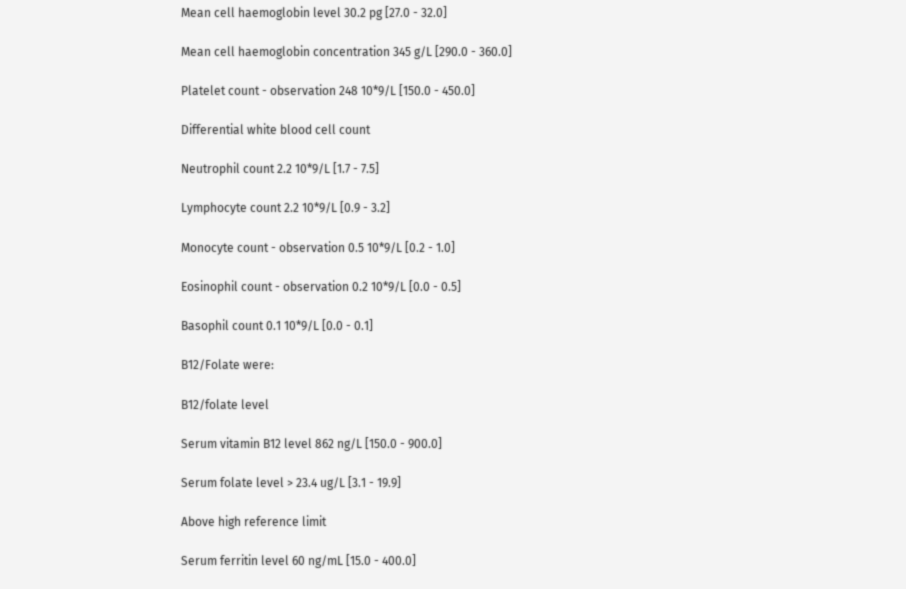Mean cell haemoglobin level 30.2 pg [27.0 - 32.0]

Mean cell haemoglobin concentration 345 g/L [290.0 - 360.0]

Platelet count - observation 248 10*9/L [150.0 - 450.0]

Differential white blood cell count

Neutrophil count 2.2 10*9/L [1.7 - 7.5]

Lymphocyte count 2.2 10*9/L [0.9 - 3.2]

Monocyte count - observation 0.5 10*9/L [0.2 - 1.0]

Eosinophil count - observation 0.2 10*9/L [0.0 - 0.5]

Basophil count 0.1 10*9/L [0.0 - 0.1]

B12/Folate were:

B12/folate level

Serum vitamin B12 level 862 ng/L [150.0 - 900.0]

Serum folate level > 23.4 ug/L [3.1 - 19.9]

Above high reference limit

Serum ferritin level 60 ng/mL [15.0 - 400.0]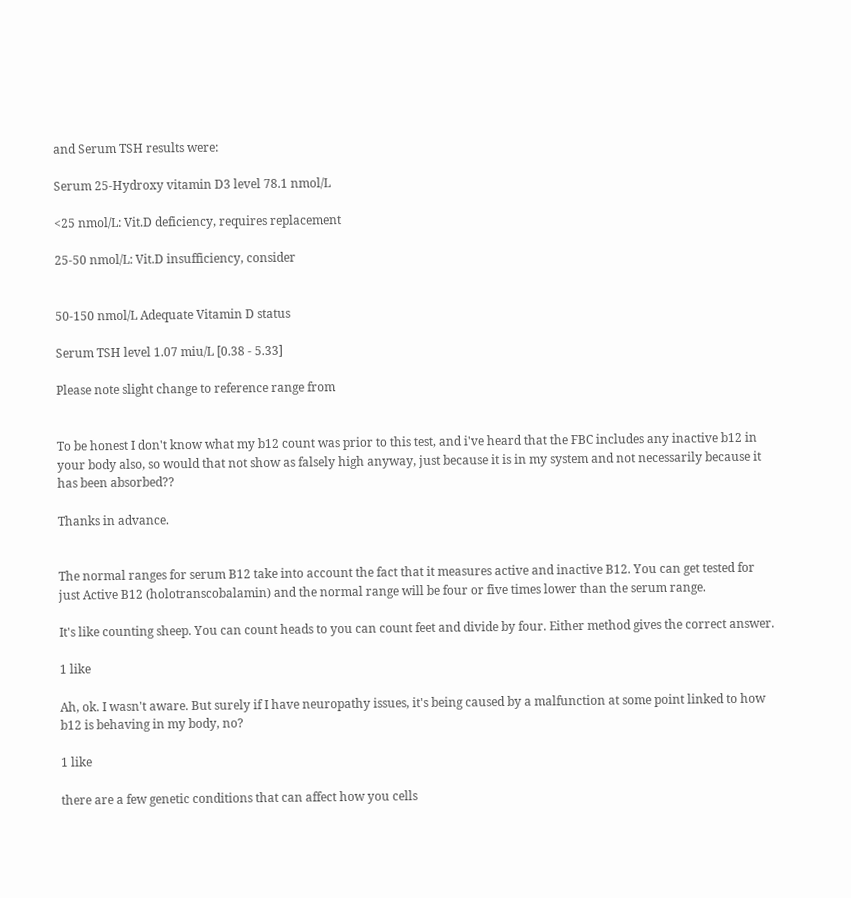and Serum TSH results were:

Serum 25-Hydroxy vitamin D3 level 78.1 nmol/L

<25 nmol/L: Vit.D deficiency, requires replacement

25-50 nmol/L: Vit.D insufficiency, consider


50-150 nmol/L Adequate Vitamin D status

Serum TSH level 1.07 miu/L [0.38 - 5.33]

Please note slight change to reference range from


To be honest I don't know what my b12 count was prior to this test, and i've heard that the FBC includes any inactive b12 in your body also, so would that not show as falsely high anyway, just because it is in my system and not necessarily because it has been absorbed??

Thanks in advance.


The normal ranges for serum B12 take into account the fact that it measures active and inactive B12. You can get tested for just Active B12 (holotranscobalamin) and the normal range will be four or five times lower than the serum range.

It's like counting sheep. You can count heads to you can count feet and divide by four. Either method gives the correct answer.

1 like

Ah, ok. I wasn't aware. But surely if I have neuropathy issues, it's being caused by a malfunction at some point linked to how b12 is behaving in my body, no?

1 like

there are a few genetic conditions that can affect how you cells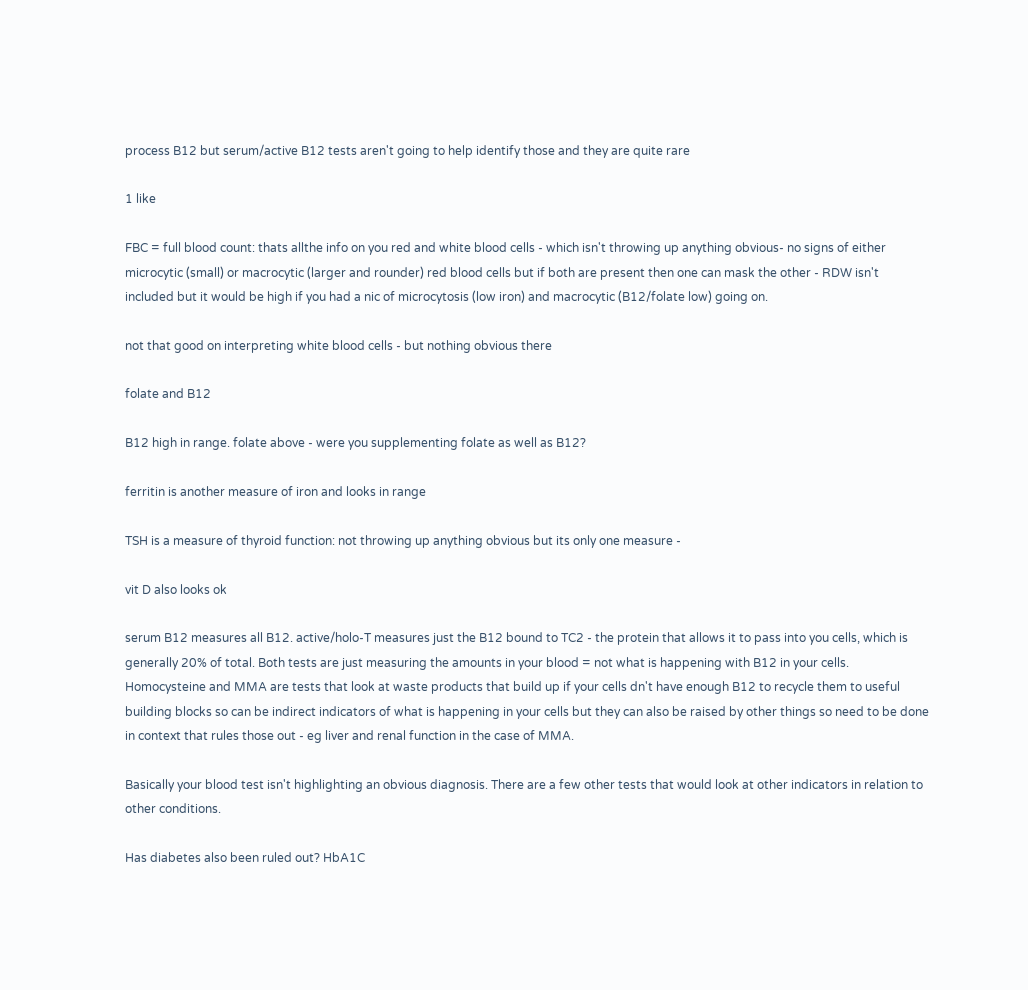process B12 but serum/active B12 tests aren't going to help identify those and they are quite rare

1 like

FBC = full blood count: thats allthe info on you red and white blood cells - which isn't throwing up anything obvious- no signs of either microcytic (small) or macrocytic (larger and rounder) red blood cells but if both are present then one can mask the other - RDW isn't included but it would be high if you had a nic of microcytosis (low iron) and macrocytic (B12/folate low) going on.

not that good on interpreting white blood cells - but nothing obvious there

folate and B12

B12 high in range. folate above - were you supplementing folate as well as B12?

ferritin is another measure of iron and looks in range

TSH is a measure of thyroid function: not throwing up anything obvious but its only one measure -

vit D also looks ok

serum B12 measures all B12. active/holo-T measures just the B12 bound to TC2 - the protein that allows it to pass into you cells, which is generally 20% of total. Both tests are just measuring the amounts in your blood = not what is happening with B12 in your cells. Homocysteine and MMA are tests that look at waste products that build up if your cells dn't have enough B12 to recycle them to useful building blocks so can be indirect indicators of what is happening in your cells but they can also be raised by other things so need to be done in context that rules those out - eg liver and renal function in the case of MMA.

Basically your blood test isn't highlighting an obvious diagnosis. There are a few other tests that would look at other indicators in relation to other conditions.

Has diabetes also been ruled out? HbA1C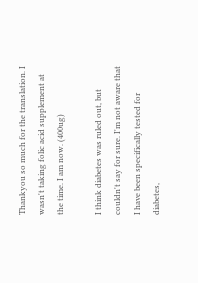Thankyou so much for the translation. I wasn't taking folic acid supplement at the time. I am now. (400ug)

I think diabetes was ruled out, but couldn't say for sure. I'm not aware that I have been specifically tested for diabetes,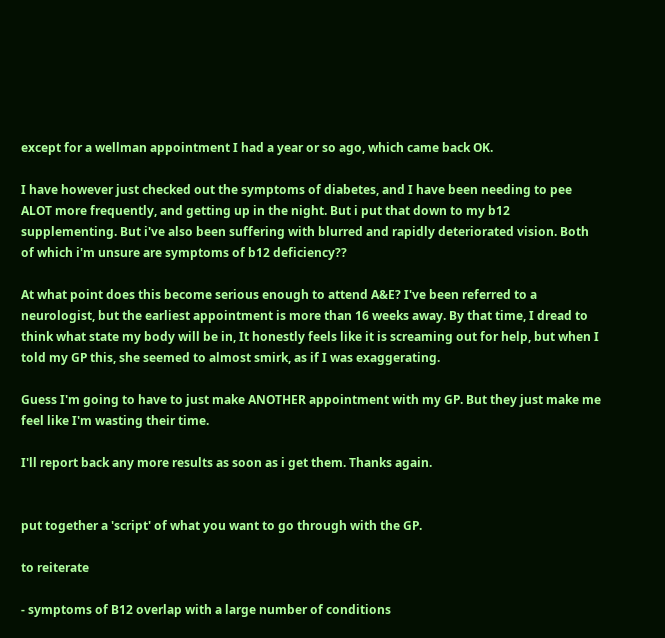except for a wellman appointment I had a year or so ago, which came back OK.

I have however just checked out the symptoms of diabetes, and I have been needing to pee ALOT more frequently, and getting up in the night. But i put that down to my b12 supplementing. But i've also been suffering with blurred and rapidly deteriorated vision. Both of which i'm unsure are symptoms of b12 deficiency??

At what point does this become serious enough to attend A&E? I've been referred to a neurologist, but the earliest appointment is more than 16 weeks away. By that time, I dread to think what state my body will be in, It honestly feels like it is screaming out for help, but when I told my GP this, she seemed to almost smirk, as if I was exaggerating.

Guess I'm going to have to just make ANOTHER appointment with my GP. But they just make me feel like I'm wasting their time.

I'll report back any more results as soon as i get them. Thanks again.


put together a 'script' of what you want to go through with the GP.

to reiterate

- symptoms of B12 overlap with a large number of conditions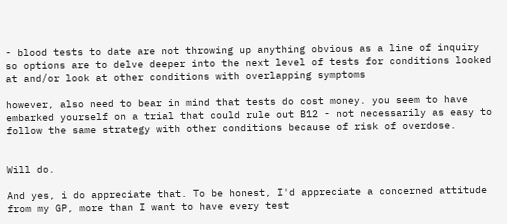- blood tests to date are not throwing up anything obvious as a line of inquiry so options are to delve deeper into the next level of tests for conditions looked at and/or look at other conditions with overlapping symptoms

however, also need to bear in mind that tests do cost money. you seem to have embarked yourself on a trial that could rule out B12 - not necessarily as easy to follow the same strategy with other conditions because of risk of overdose.


Will do.

And yes, i do appreciate that. To be honest, I'd appreciate a concerned attitude from my GP, more than I want to have every test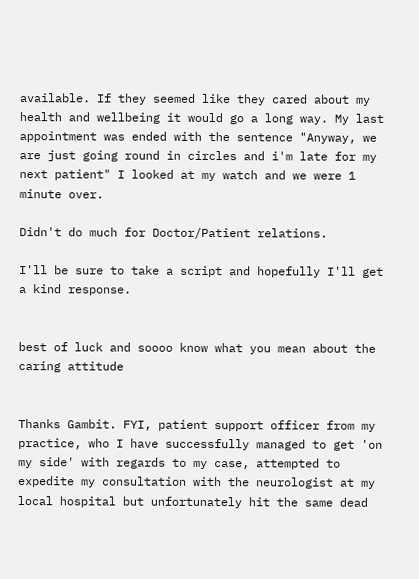available. If they seemed like they cared about my health and wellbeing it would go a long way. My last appointment was ended with the sentence "Anyway, we are just going round in circles and i'm late for my next patient" I looked at my watch and we were 1 minute over.

Didn't do much for Doctor/Patient relations.

I'll be sure to take a script and hopefully I'll get a kind response.


best of luck and soooo know what you mean about the caring attitude


Thanks Gambit. FYI, patient support officer from my practice, who I have successfully managed to get 'on my side' with regards to my case, attempted to expedite my consultation with the neurologist at my local hospital but unfortunately hit the same dead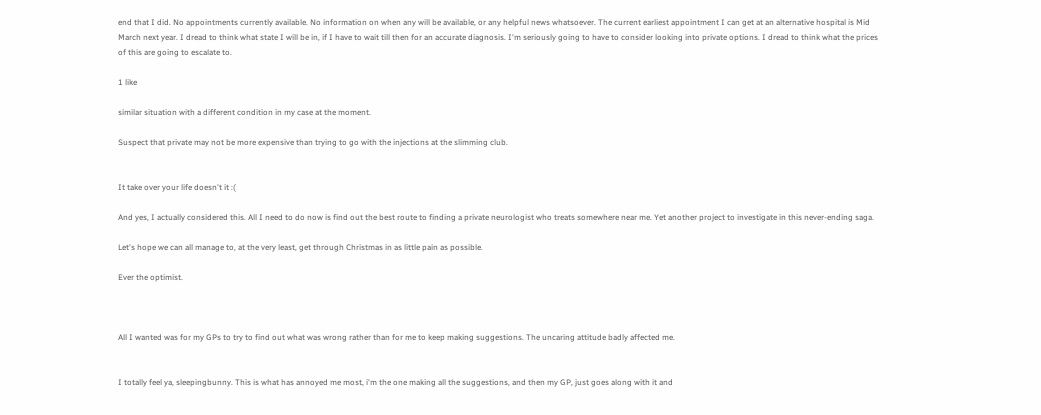end that I did. No appointments currently available. No information on when any will be available, or any helpful news whatsoever. The current earliest appointment I can get at an alternative hospital is Mid March next year. I dread to think what state I will be in, if I have to wait till then for an accurate diagnosis. I'm seriously going to have to consider looking into private options. I dread to think what the prices of this are going to escalate to.

1 like

similar situation with a different condition in my case at the moment.

Suspect that private may not be more expensive than trying to go with the injections at the slimming club.


It take over your life doesn't it :(

And yes, I actually considered this. All I need to do now is find out the best route to finding a private neurologist who treats somewhere near me. Yet another project to investigate in this never-ending saga.

Let's hope we can all manage to, at the very least, get through Christmas in as little pain as possible.

Ever the optimist.



All I wanted was for my GPs to try to find out what was wrong rather than for me to keep making suggestions. The uncaring attitude badly affected me.


I totally feel ya, sleepingbunny. This is what has annoyed me most, i'm the one making all the suggestions, and then my GP, just goes along with it and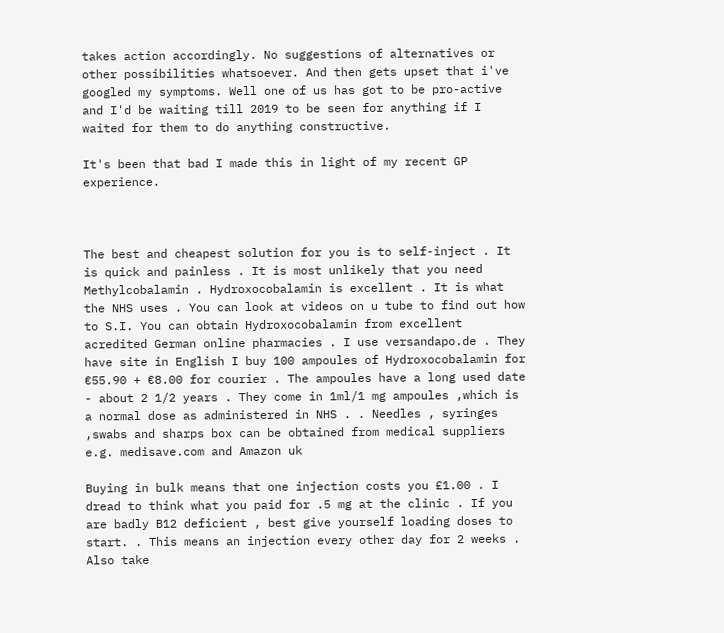takes action accordingly. No suggestions of alternatives or other possibilities whatsoever. And then gets upset that i've googled my symptoms. Well one of us has got to be pro-active and I'd be waiting till 2019 to be seen for anything if I waited for them to do anything constructive.

It's been that bad I made this in light of my recent GP experience.



The best and cheapest solution for you is to self-inject . It is quick and painless . It is most unlikely that you need Methylcobalamin . Hydroxocobalamin is excellent . It is what the NHS uses . You can look at videos on u tube to find out how to S.I. You can obtain Hydroxocobalamin from excellent acredited German online pharmacies . I use versandapo.de . They have site in English I buy 100 ampoules of Hydroxocobalamin for €55.90 + €8.00 for courier . The ampoules have a long used date - about 2 1/2 years . They come in 1ml/1 mg ampoules ,which is a normal dose as administered in NHS . . Needles , syringes ,swabs and sharps box can be obtained from medical suppliers e.g. medisave.com and Amazon uk

Buying in bulk means that one injection costs you £1.00 . I dread to think what you paid for .5 mg at the clinic . If you are badly B12 deficient , best give yourself loading doses to start. . This means an injection every other day for 2 weeks . Also take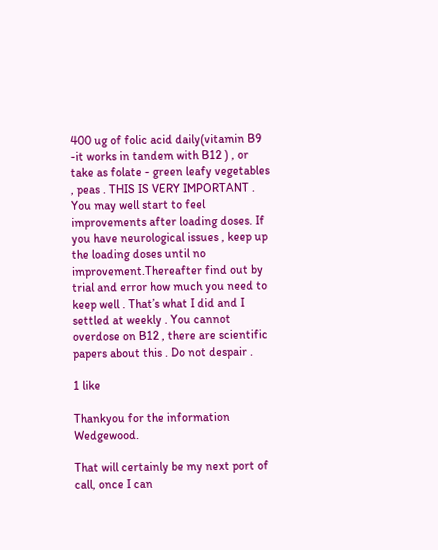400 ug of folic acid daily(vitamin B9 -it works in tandem with B12 ) , or take as folate - green leafy vegetables , peas . THIS IS VERY IMPORTANT . You may well start to feel improvements after loading doses. If you have neurological issues , keep up the loading doses until no improvement.Thereafter find out by trial and error how much you need to keep well . That’s what I did and I settled at weekly . You cannot overdose on B12 , there are scientific papers about this . Do not despair .

1 like

Thankyou for the information Wedgewood.

That will certainly be my next port of call, once I can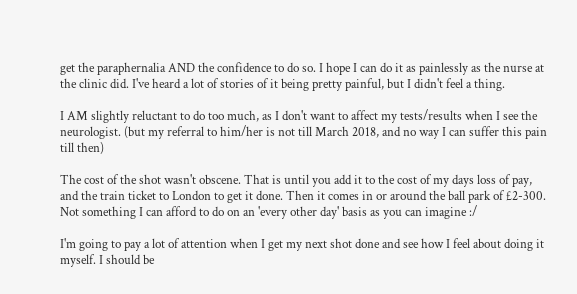get the paraphernalia AND the confidence to do so. I hope I can do it as painlessly as the nurse at the clinic did. I've heard a lot of stories of it being pretty painful, but I didn't feel a thing.

I AM slightly reluctant to do too much, as I don't want to affect my tests/results when I see the neurologist. (but my referral to him/her is not till March 2018, and no way I can suffer this pain till then)

The cost of the shot wasn't obscene. That is until you add it to the cost of my days loss of pay, and the train ticket to London to get it done. Then it comes in or around the ball park of £2-300. Not something I can afford to do on an 'every other day' basis as you can imagine :/

I'm going to pay a lot of attention when I get my next shot done and see how I feel about doing it myself. I should be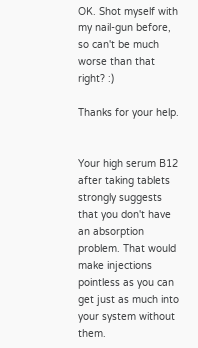OK. Shot myself with my nail-gun before, so can't be much worse than that right? :)

Thanks for your help.


Your high serum B12 after taking tablets strongly suggests that you don't have an absorption problem. That would make injections pointless as you can get just as much into your system without them.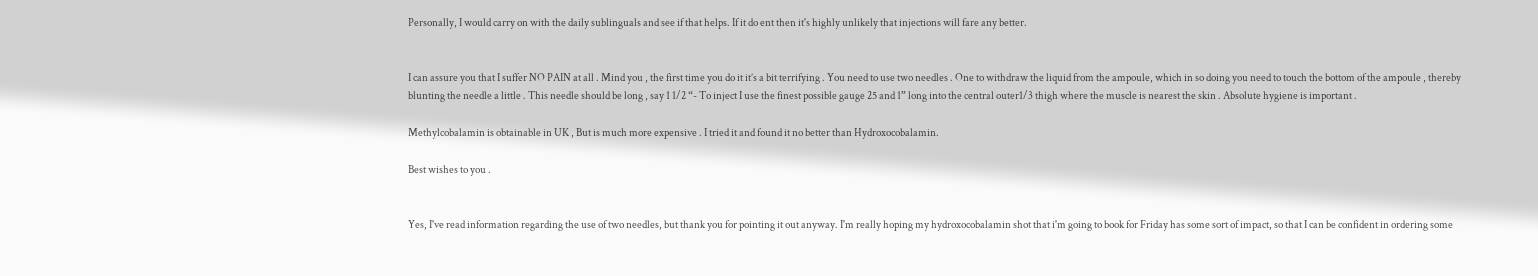Personally, I would carry on with the daily sublinguals and see if that helps. If it do ent then it's highly unlikely that injections will fare any better.


I can assure you that I suffer NO PAIN at all . Mind you , the first time you do it it’s a bit terrifying . You need to use two needles . One to withdraw the liquid from the ampoule, which in so doing you need to touch the bottom of the ampoule , thereby blunting the needle a little . This needle should be long , say 1 1/2 “- To inject I use the finest possible gauge 25 and 1” long into the central outer1/3 thigh where the muscle is nearest the skin . Absolute hygiene is important .

Methylcobalamin is obtainable in UK , But is much more expensive . I tried it and found it no better than Hydroxocobalamin.

Best wishes to you .


Yes, I've read information regarding the use of two needles, but thank you for pointing it out anyway. I'm really hoping my hydroxocobalamin shot that i'm going to book for Friday has some sort of impact, so that I can be confident in ordering some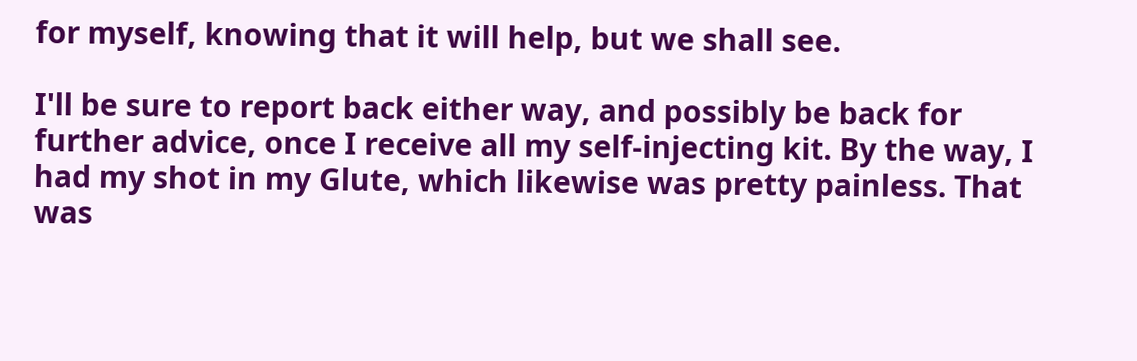for myself, knowing that it will help, but we shall see.

I'll be sure to report back either way, and possibly be back for further advice, once I receive all my self-injecting kit. By the way, I had my shot in my Glute, which likewise was pretty painless. That was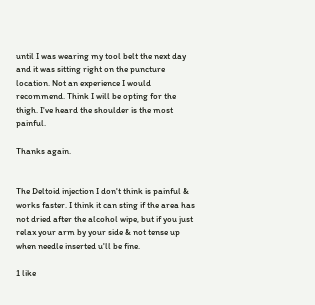until I was wearing my tool belt the next day and it was sitting right on the puncture location. Not an experience I would recommend. Think I will be opting for the thigh. I've heard the shoulder is the most painful.

Thanks again.


The Deltoid injection I don't think is painful & works faster. I think it can sting if the area has not dried after the alcohol wipe, but if you just relax your arm by your side & not tense up when needle inserted u'll be fine.

1 like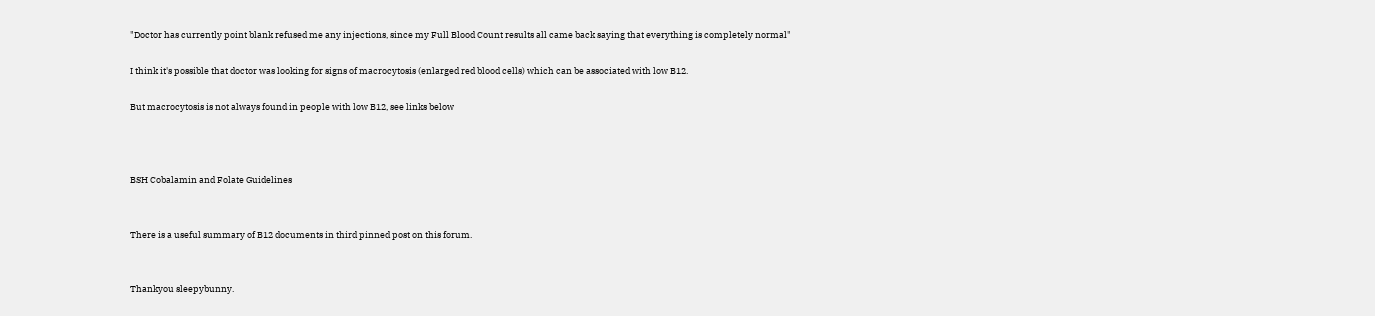"Doctor has currently point blank refused me any injections, since my Full Blood Count results all came back saying that everything is completely normal"

I think it's possible that doctor was looking for signs of macrocytosis (enlarged red blood cells) which can be associated with low B12.

But macrocytosis is not always found in people with low B12, see links below



BSH Cobalamin and Folate Guidelines


There is a useful summary of B12 documents in third pinned post on this forum.


Thankyou sleepybunny.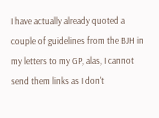I have actually already quoted a couple of guidelines from the BJH in my letters to my GP, alas, I cannot send them links as I don't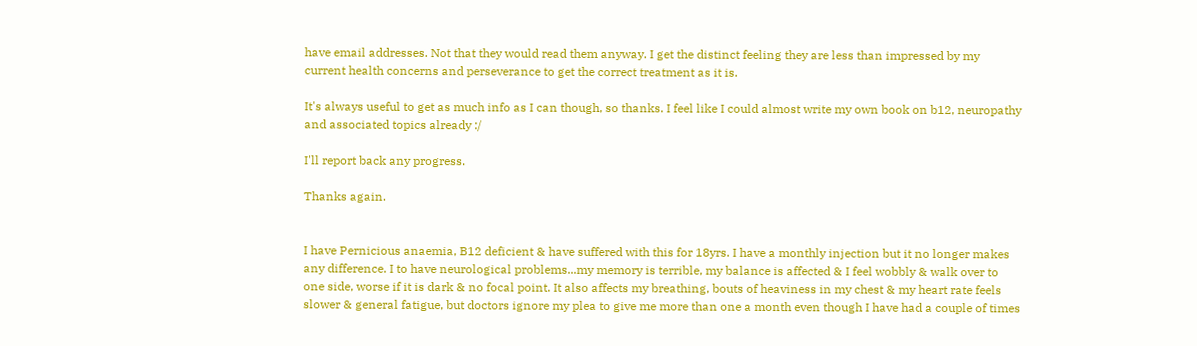have email addresses. Not that they would read them anyway. I get the distinct feeling they are less than impressed by my current health concerns and perseverance to get the correct treatment as it is.

It's always useful to get as much info as I can though, so thanks. I feel like I could almost write my own book on b12, neuropathy and associated topics already :/

I'll report back any progress.

Thanks again.


I have Pernicious anaemia, B12 deficient & have suffered with this for 18yrs. I have a monthly injection but it no longer makes any difference. I to have neurological problems...my memory is terrible, my balance is affected & I feel wobbly & walk over to one side, worse if it is dark & no focal point. It also affects my breathing, bouts of heaviness in my chest & my heart rate feels slower & general fatigue, but doctors ignore my plea to give me more than one a month even though I have had a couple of times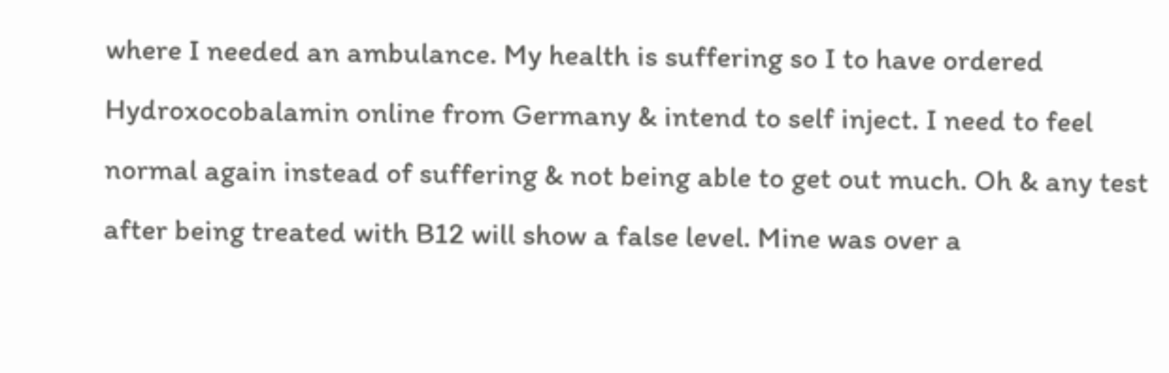where I needed an ambulance. My health is suffering so I to have ordered Hydroxocobalamin online from Germany & intend to self inject. I need to feel normal again instead of suffering & not being able to get out much. Oh & any test after being treated with B12 will show a false level. Mine was over a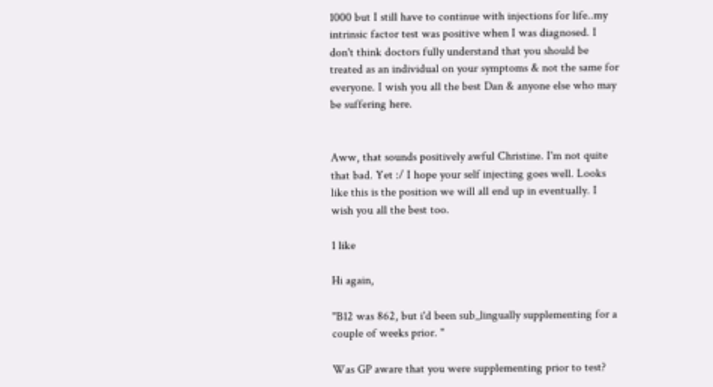1000 but I still have to continue with injections for life..my intrinsic factor test was positive when I was diagnosed. I don't think doctors fully understand that you should be treated as an individual on your symptoms & not the same for everyone. I wish you all the best Dan & anyone else who may be suffering here.


Aww, that sounds positively awful Christine. I'm not quite that bad. Yet :/ I hope your self injecting goes well. Looks like this is the position we will all end up in eventually. I wish you all the best too.

1 like

Hi again,

"B12 was 862, but i'd been sub_lingually supplementing for a couple of weeks prior. "

Was GP aware that you were supplementing prior to test?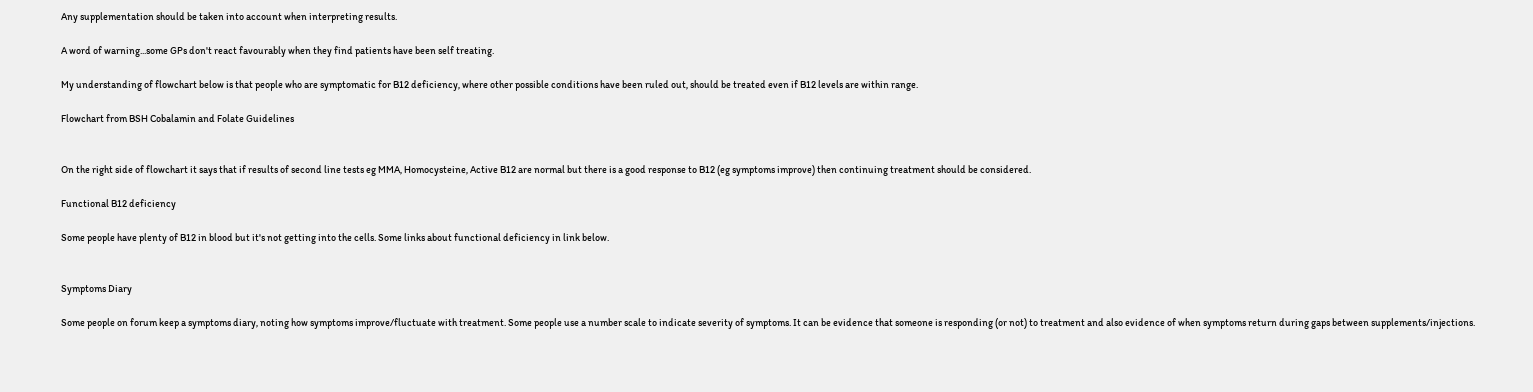Any supplementation should be taken into account when interpreting results.

A word of warning...some GPs don't react favourably when they find patients have been self treating.

My understanding of flowchart below is that people who are symptomatic for B12 deficiency, where other possible conditions have been ruled out, should be treated even if B12 levels are within range.

Flowchart from BSH Cobalamin and Folate Guidelines


On the right side of flowchart it says that if results of second line tests eg MMA, Homocysteine, Active B12 are normal but there is a good response to B12 (eg symptoms improve) then continuing treatment should be considered.

Functional B12 deficiency

Some people have plenty of B12 in blood but it's not getting into the cells. Some links about functional deficiency in link below.


Symptoms Diary

Some people on forum keep a symptoms diary, noting how symptoms improve/fluctuate with treatment. Some people use a number scale to indicate severity of symptoms. It can be evidence that someone is responding (or not) to treatment and also evidence of when symptoms return during gaps between supplements/injections.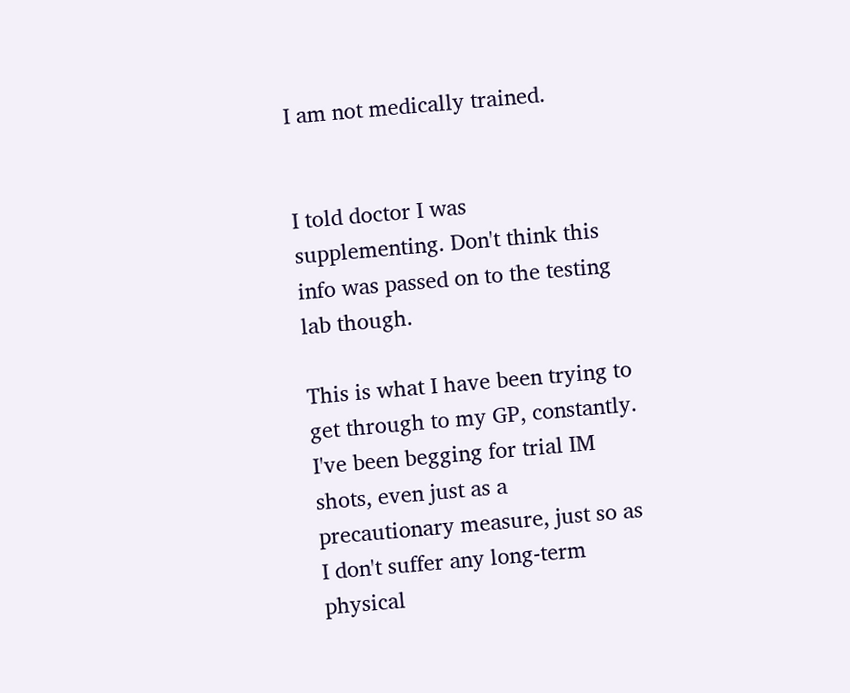I am not medically trained.


I told doctor I was supplementing. Don't think this info was passed on to the testing lab though.

This is what I have been trying to get through to my GP, constantly. I've been begging for trial IM shots, even just as a precautionary measure, just so as I don't suffer any long-term physical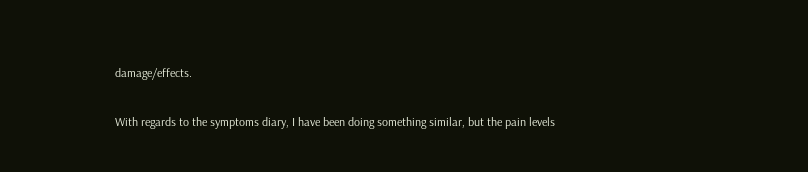damage/effects.

With regards to the symptoms diary, I have been doing something similar, but the pain levels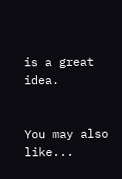is a great idea.


You may also like...